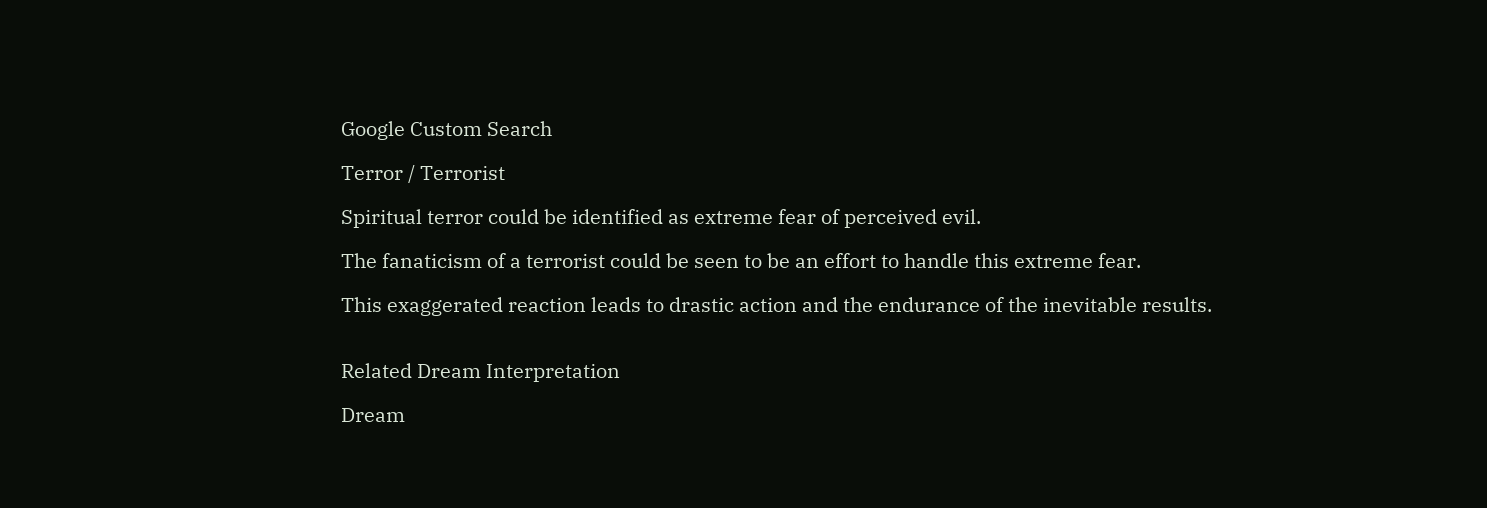Google Custom Search

Terror / Terrorist

Spiritual terror could be identified as extreme fear of perceived evil.

The fanaticism of a terrorist could be seen to be an effort to handle this extreme fear.

This exaggerated reaction leads to drastic action and the endurance of the inevitable results.


Related Dream Interpretation

Dream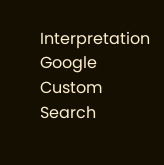Interpretation Google Custom Search